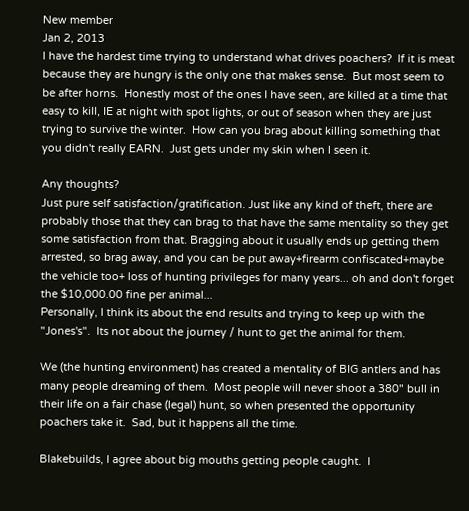New member
Jan 2, 2013
I have the hardest time trying to understand what drives poachers?  If it is meat because they are hungry is the only one that makes sense.  But most seem to be after horns.  Honestly most of the ones I have seen, are killed at a time that easy to kill, IE at night with spot lights, or out of season when they are just trying to survive the winter.  How can you brag about killing something that you didn't really EARN.  Just gets under my skin when I seen it.

Any thoughts?
Just pure self satisfaction/gratification. Just like any kind of theft, there are probably those that they can brag to that have the same mentality so they get some satisfaction from that. Bragging about it usually ends up getting them arrested, so brag away, and you can be put away+firearm confiscated+maybe the vehicle too+ loss of hunting privileges for many years... oh and don't forget the $10,000.00 fine per animal...
Personally, I think its about the end results and trying to keep up with the "Jones's".  Its not about the journey / hunt to get the animal for them.

We (the hunting environment) has created a mentality of BIG antlers and has many people dreaming of them.  Most people will never shoot a 380" bull in their life on a fair chase (legal) hunt, so when presented the opportunity poachers take it.  Sad, but it happens all the time.

Blakebuilds, I agree about big mouths getting people caught.  I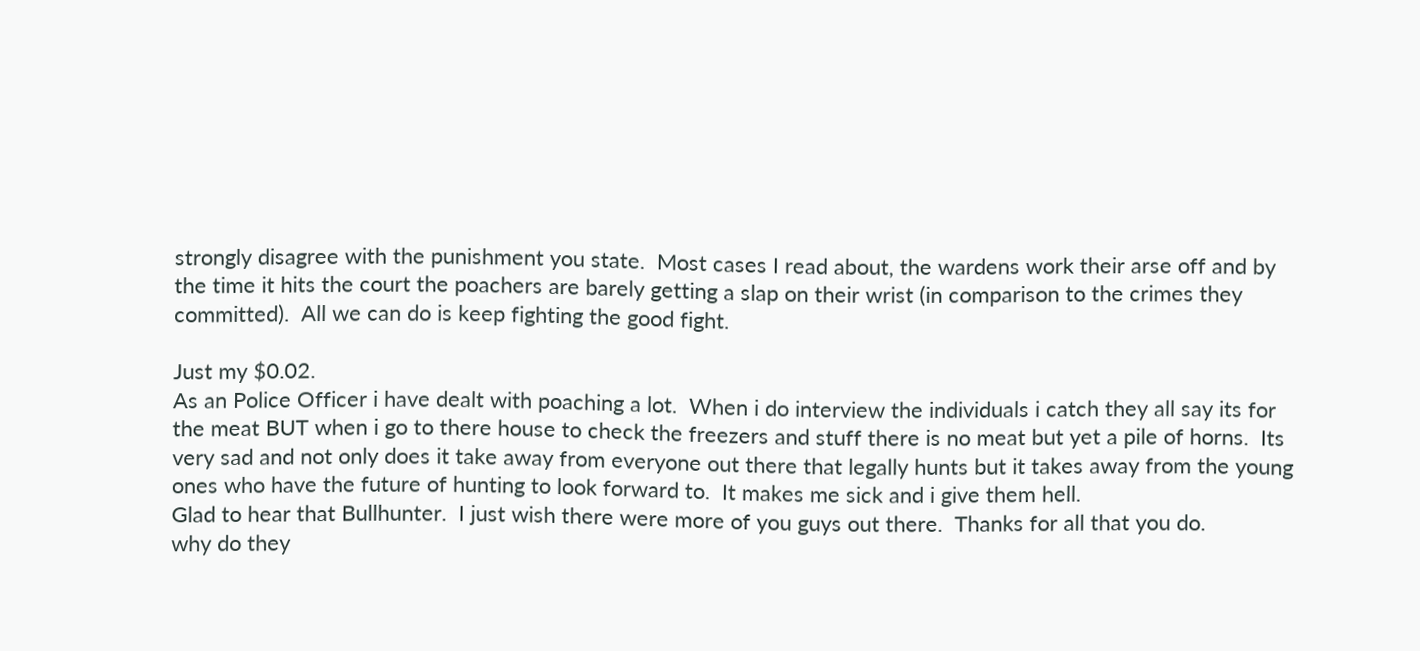strongly disagree with the punishment you state.  Most cases I read about, the wardens work their arse off and by the time it hits the court the poachers are barely getting a slap on their wrist (in comparison to the crimes they committed).  All we can do is keep fighting the good fight.

Just my $0.02.
As an Police Officer i have dealt with poaching a lot.  When i do interview the individuals i catch they all say its for the meat BUT when i go to there house to check the freezers and stuff there is no meat but yet a pile of horns.  Its very sad and not only does it take away from everyone out there that legally hunts but it takes away from the young ones who have the future of hunting to look forward to.  It makes me sick and i give them hell.
Glad to hear that Bullhunter.  I just wish there were more of you guys out there.  Thanks for all that you do.
why do they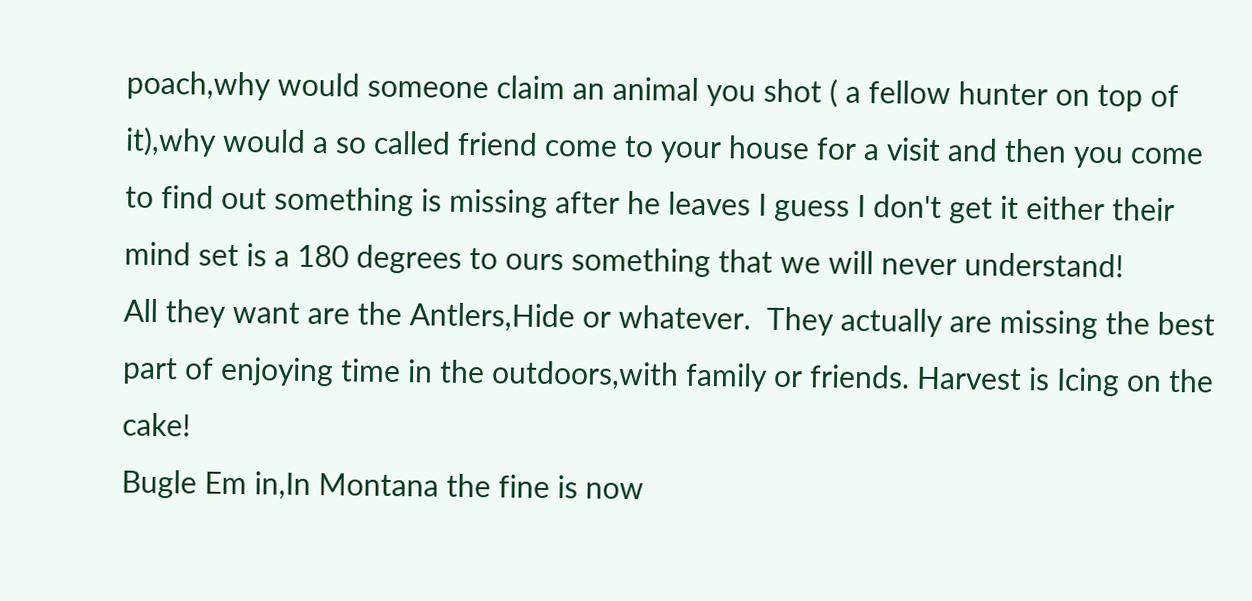poach,why would someone claim an animal you shot ( a fellow hunter on top of it),why would a so called friend come to your house for a visit and then you come to find out something is missing after he leaves I guess I don't get it either their mind set is a 180 degrees to ours something that we will never understand!
All they want are the Antlers,Hide or whatever.  They actually are missing the best part of enjoying time in the outdoors,with family or friends. Harvest is Icing on the cake!
Bugle Em in,In Montana the fine is now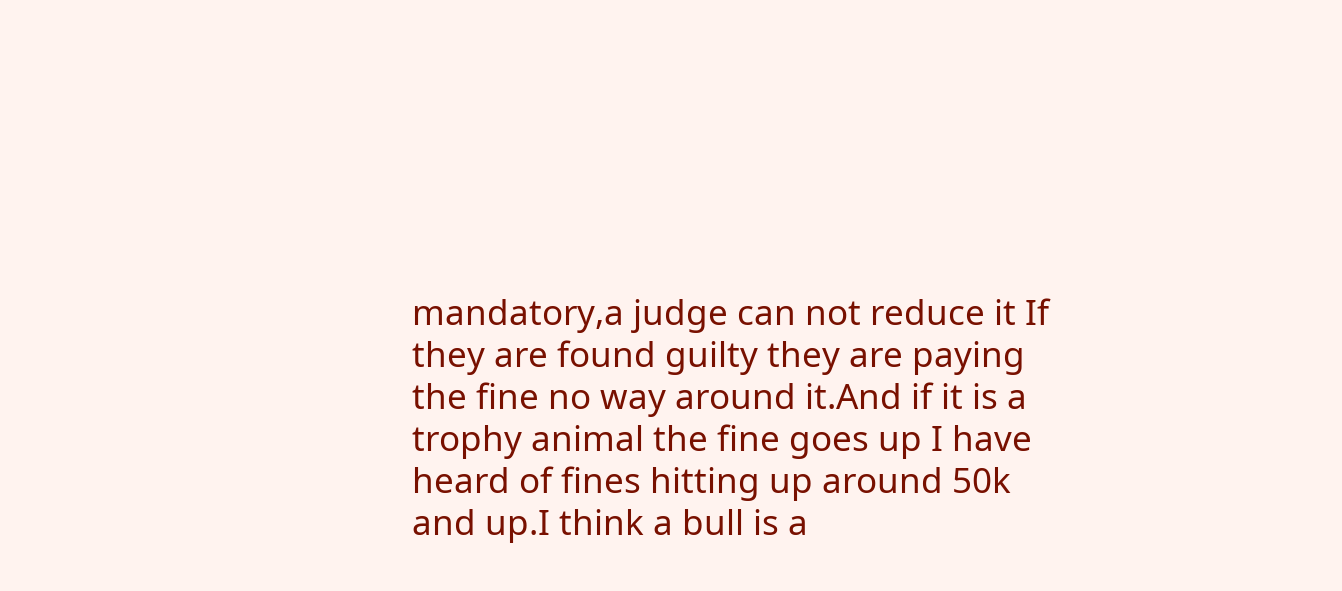mandatory,a judge can not reduce it If they are found guilty they are paying the fine no way around it.And if it is a trophy animal the fine goes up I have heard of fines hitting up around 50k and up.I think a bull is a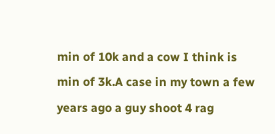min of 10k and a cow I think is min of 3k.A case in my town a few years ago a guy shoot 4 rag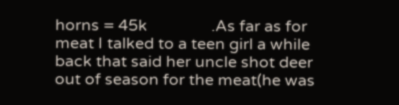horns = 45k                .As far as for meat I talked to a teen girl a while back that said her uncle shot deer out of season for the meat(he was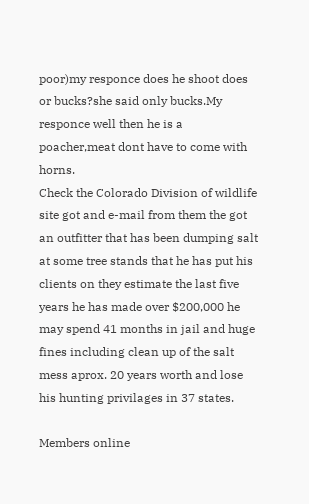poor)my responce does he shoot does or bucks?she said only bucks.My responce well then he is a poacher,meat dont have to come with horns.
Check the Colorado Division of wildlife site got and e-mail from them the got an outfitter that has been dumping salt at some tree stands that he has put his clients on they estimate the last five years he has made over $200,000 he may spend 41 months in jail and huge fines including clean up of the salt mess aprox. 20 years worth and lose his hunting privilages in 37 states.

Members online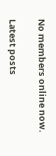No members online now.

Latest posts